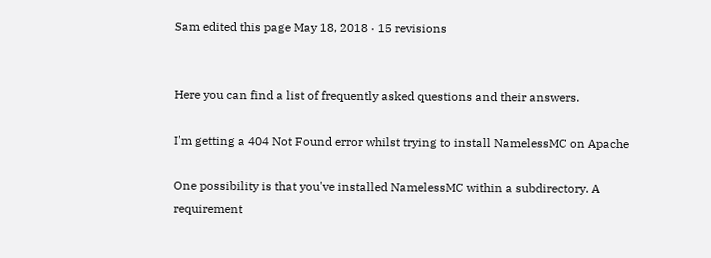Sam edited this page May 18, 2018 · 15 revisions


Here you can find a list of frequently asked questions and their answers.

I'm getting a 404 Not Found error whilst trying to install NamelessMC on Apache

One possibility is that you've installed NamelessMC within a subdirectory. A requirement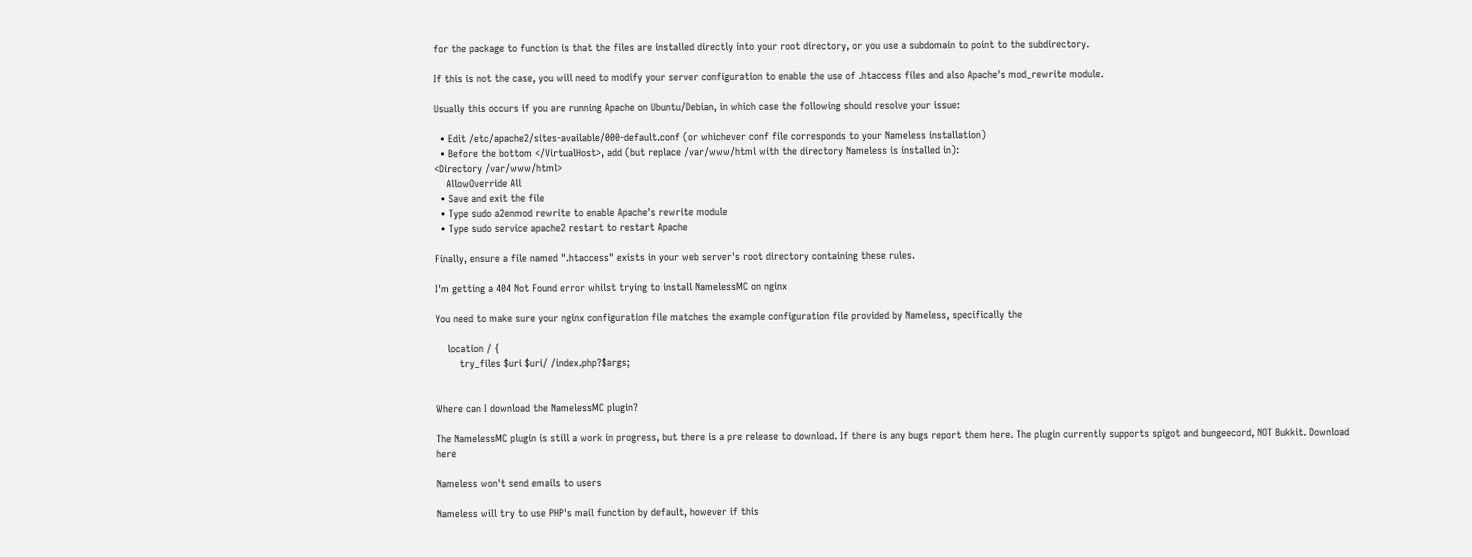for the package to function is that the files are installed directly into your root directory, or you use a subdomain to point to the subdirectory.

If this is not the case, you will need to modify your server configuration to enable the use of .htaccess files and also Apache's mod_rewrite module.

Usually this occurs if you are running Apache on Ubuntu/Debian, in which case the following should resolve your issue:

  • Edit /etc/apache2/sites-available/000-default.conf (or whichever conf file corresponds to your Nameless installation)
  • Before the bottom </VirtualHost>, add (but replace /var/www/html with the directory Nameless is installed in):
<Directory /var/www/html>
    AllowOverride All
  • Save and exit the file
  • Type sudo a2enmod rewrite to enable Apache's rewrite module
  • Type sudo service apache2 restart to restart Apache

Finally, ensure a file named ".htaccess" exists in your web server's root directory containing these rules.

I'm getting a 404 Not Found error whilst trying to install NamelessMC on nginx

You need to make sure your nginx configuration file matches the example configuration file provided by Nameless, specifically the

    location / {
        try_files $uri $uri/ /index.php?$args;


Where can I download the NamelessMC plugin?

The NamelessMC plugin is still a work in progress, but there is a pre release to download. If there is any bugs report them here. The plugin currently supports spigot and bungeecord, NOT Bukkit. Download here

Nameless won't send emails to users

Nameless will try to use PHP's mail function by default, however if this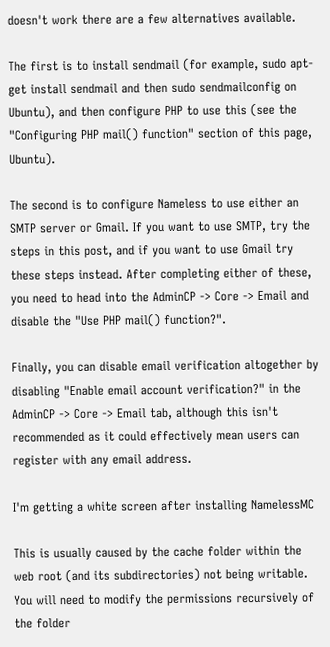doesn't work there are a few alternatives available.

The first is to install sendmail (for example, sudo apt-get install sendmail and then sudo sendmailconfig on Ubuntu), and then configure PHP to use this (see the "Configuring PHP mail() function" section of this page, Ubuntu).

The second is to configure Nameless to use either an SMTP server or Gmail. If you want to use SMTP, try the steps in this post, and if you want to use Gmail try these steps instead. After completing either of these, you need to head into the AdminCP -> Core -> Email and disable the "Use PHP mail() function?".

Finally, you can disable email verification altogether by disabling "Enable email account verification?" in the AdminCP -> Core -> Email tab, although this isn't recommended as it could effectively mean users can register with any email address.

I'm getting a white screen after installing NamelessMC

This is usually caused by the cache folder within the web root (and its subdirectories) not being writable. You will need to modify the permissions recursively of the folder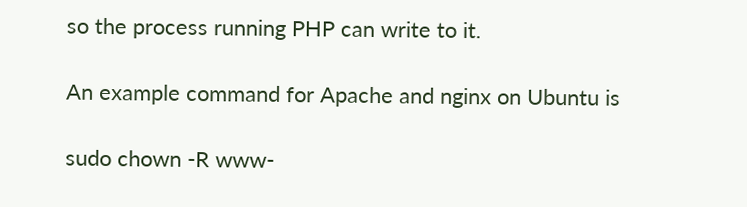so the process running PHP can write to it.

An example command for Apache and nginx on Ubuntu is

sudo chown -R www-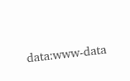data:www-data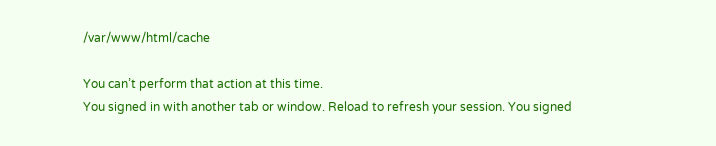/var/www/html/cache

You can’t perform that action at this time.
You signed in with another tab or window. Reload to refresh your session. You signed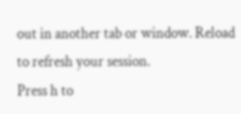out in another tab or window. Reload to refresh your session.
Press h to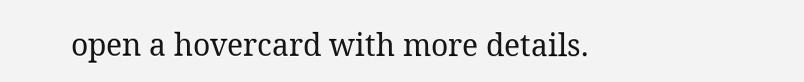open a hovercard with more details.